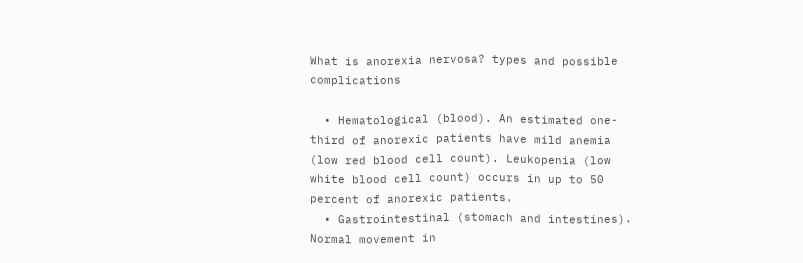What is anorexia nervosa? types and possible complications

  • Hematological (blood). An estimated one-third of anorexic patients have mild anemia (low red blood cell count). Leukopenia (low white blood cell count) occurs in up to 50 percent of anorexic patients.
  • Gastrointestinal (stomach and intestines). Normal movement in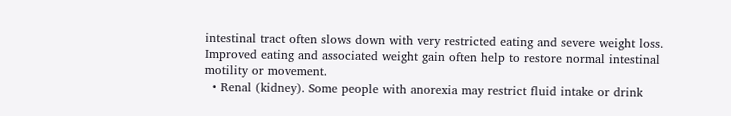intestinal tract often slows down with very restricted eating and severe weight loss. Improved eating and associated weight gain often help to restore normal intestinal motility or movement.
  • Renal (kidney). Some people with anorexia may restrict fluid intake or drink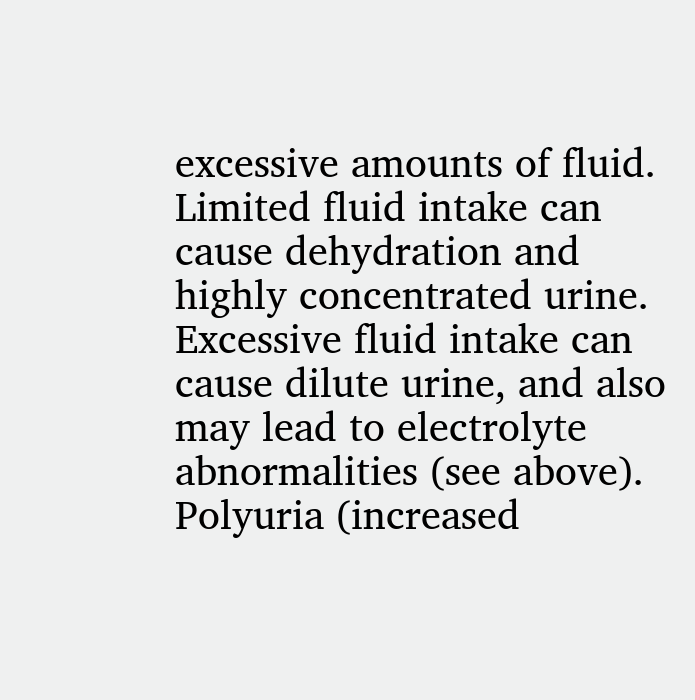excessive amounts of fluid. Limited fluid intake can cause dehydration and highly concentrated urine. Excessive fluid intake can cause dilute urine, and also may lead to electrolyte abnormalities (see above). Polyuria (increased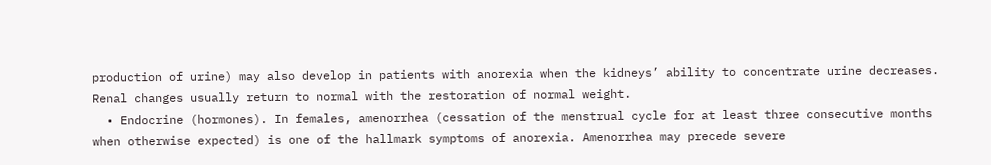production of urine) may also develop in patients with anorexia when the kidneys’ ability to concentrate urine decreases. Renal changes usually return to normal with the restoration of normal weight.
  • Endocrine (hormones). In females, amenorrhea (cessation of the menstrual cycle for at least three consecutive months when otherwise expected) is one of the hallmark symptoms of anorexia. Amenorrhea may precede severe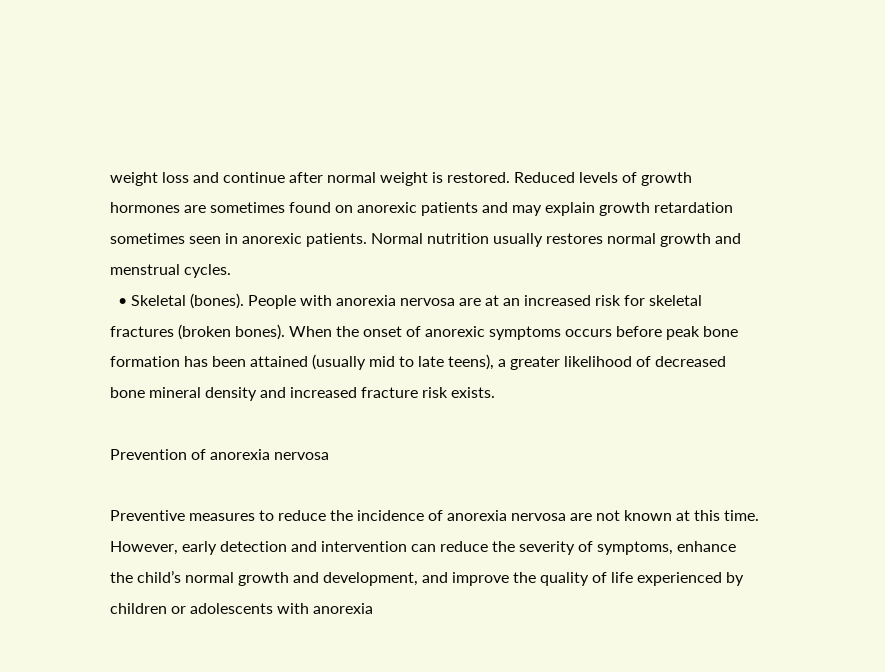weight loss and continue after normal weight is restored. Reduced levels of growth hormones are sometimes found on anorexic patients and may explain growth retardation sometimes seen in anorexic patients. Normal nutrition usually restores normal growth and menstrual cycles.
  • Skeletal (bones). People with anorexia nervosa are at an increased risk for skeletal fractures (broken bones). When the onset of anorexic symptoms occurs before peak bone formation has been attained (usually mid to late teens), a greater likelihood of decreased bone mineral density and increased fracture risk exists.

Prevention of anorexia nervosa

Preventive measures to reduce the incidence of anorexia nervosa are not known at this time. However, early detection and intervention can reduce the severity of symptoms, enhance the child’s normal growth and development, and improve the quality of life experienced by children or adolescents with anorexia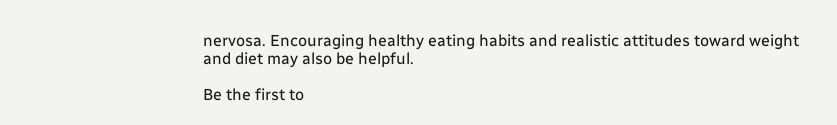nervosa. Encouraging healthy eating habits and realistic attitudes toward weight and diet may also be helpful.

Be the first to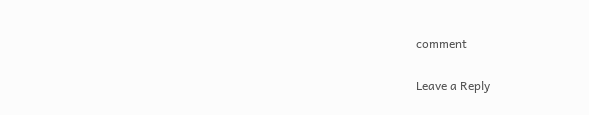comment

Leave a Reply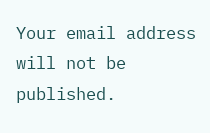Your email address will not be published.